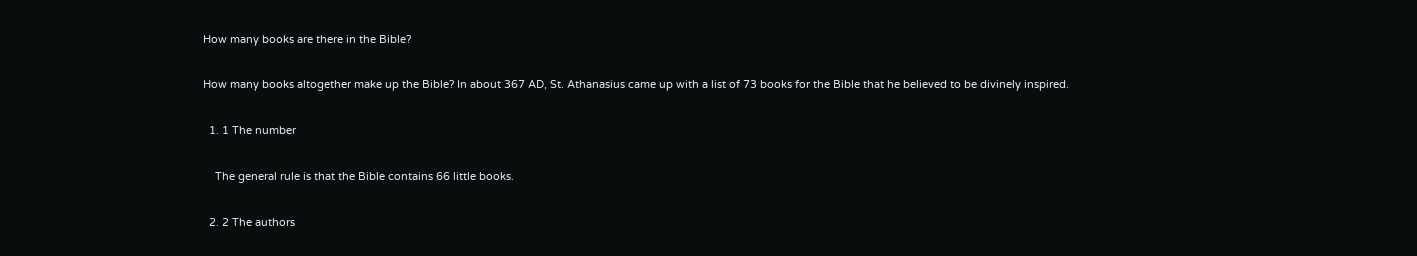How many books are there in the Bible?

How many books altogether make up the Bible? In about 367 AD, St. Athanasius came up with a list of 73 books for the Bible that he believed to be divinely inspired.

  1. 1 The number

    The general rule is that the Bible contains 66 little books.

  2. 2 The authors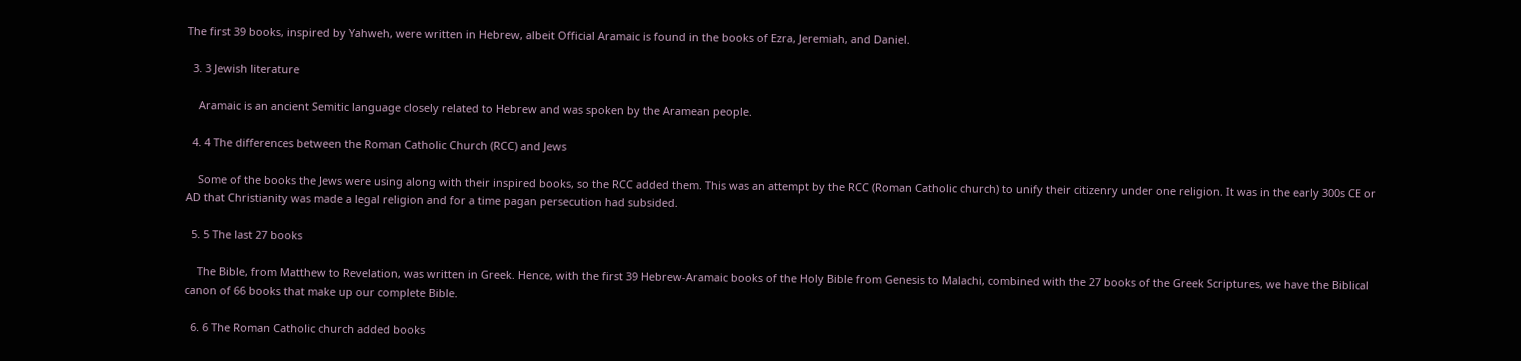The first 39 books, inspired by Yahweh, were written in Hebrew, albeit Official Aramaic is found in the books of Ezra, Jeremiah, and Daniel.

  3. 3 Jewish literature

    Aramaic is an ancient Semitic language closely related to Hebrew and was spoken by the Aramean people.

  4. 4 The differences between the Roman Catholic Church (RCC) and Jews

    Some of the books the Jews were using along with their inspired books, so the RCC added them. This was an attempt by the RCC (Roman Catholic church) to unify their citizenry under one religion. It was in the early 300s CE or AD that Christianity was made a legal religion and for a time pagan persecution had subsided.

  5. 5 The last 27 books

    The Bible, from Matthew to Revelation, was written in Greek. Hence, with the first 39 Hebrew-Aramaic books of the Holy Bible from Genesis to Malachi, combined with the 27 books of the Greek Scriptures, we have the Biblical canon of 66 books that make up our complete Bible.

  6. 6 The Roman Catholic church added books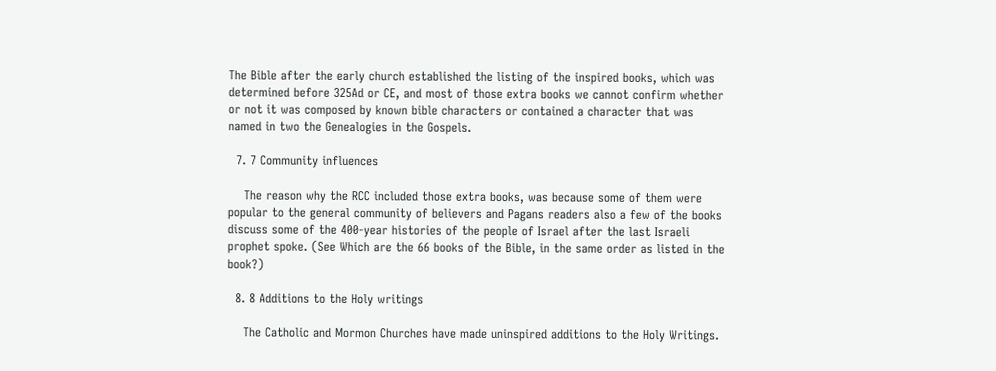The Bible after the early church established the listing of the inspired books, which was determined before 325Ad or CE, and most of those extra books we cannot confirm whether or not it was composed by known bible characters or contained a character that was named in two the Genealogies in the Gospels.

  7. 7 Community influences

    The reason why the RCC included those extra books, was because some of them were popular to the general community of believers and Pagans readers also a few of the books discuss some of the 400-year histories of the people of Israel after the last Israeli prophet spoke. (See Which are the 66 books of the Bible, in the same order as listed in the book?)

  8. 8 Additions to the Holy writings

    The Catholic and Mormon Churches have made uninspired additions to the Holy Writings.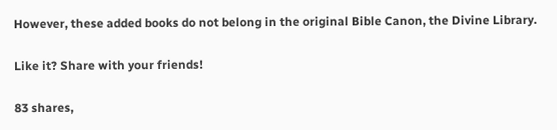However, these added books do not belong in the original Bible Canon, the Divine Library.

Like it? Share with your friends!

83 shares,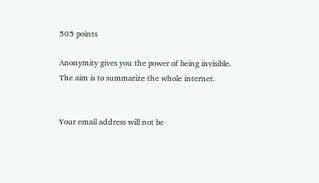505 points

Anonymity gives you the power of being invisible. The aim is to summarize the whole internet.


Your email address will not be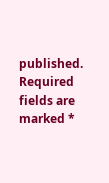published. Required fields are marked *